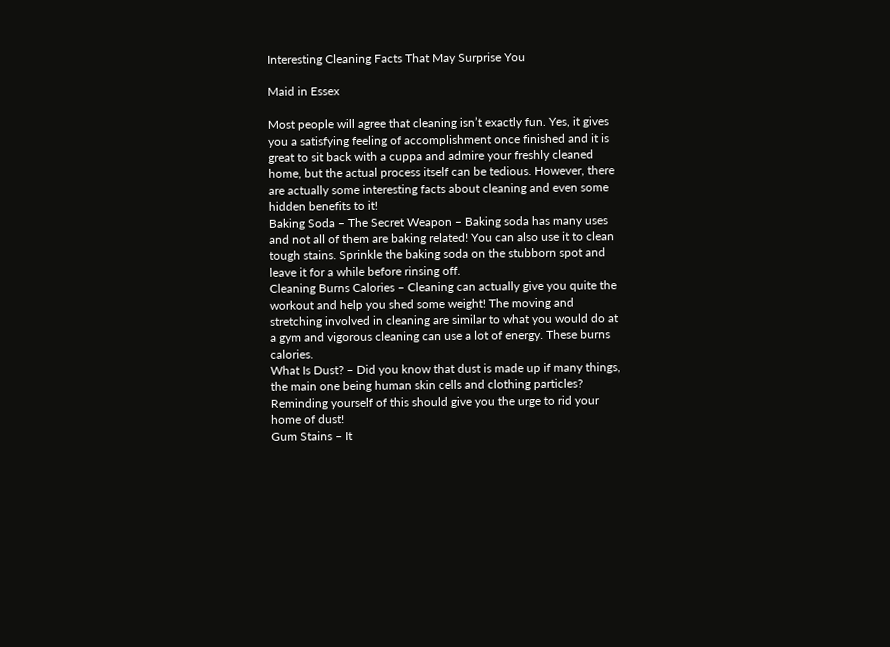Interesting Cleaning Facts That May Surprise You

Maid in Essex

Most people will agree that cleaning isn’t exactly fun. Yes, it gives you a satisfying feeling of accomplishment once finished and it is great to sit back with a cuppa and admire your freshly cleaned home, but the actual process itself can be tedious. However, there are actually some interesting facts about cleaning and even some hidden benefits to it!
Baking Soda – The Secret Weapon – Baking soda has many uses and not all of them are baking related! You can also use it to clean tough stains. Sprinkle the baking soda on the stubborn spot and leave it for a while before rinsing off.
Cleaning Burns Calories – Cleaning can actually give you quite the workout and help you shed some weight! The moving and stretching involved in cleaning are similar to what you would do at a gym and vigorous cleaning can use a lot of energy. These burns calories.
What Is Dust? – Did you know that dust is made up if many things, the main one being human skin cells and clothing particles? Reminding yourself of this should give you the urge to rid your home of dust!
Gum Stains – It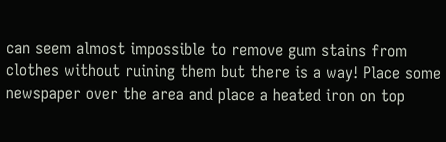can seem almost impossible to remove gum stains from clothes without ruining them but there is a way! Place some newspaper over the area and place a heated iron on top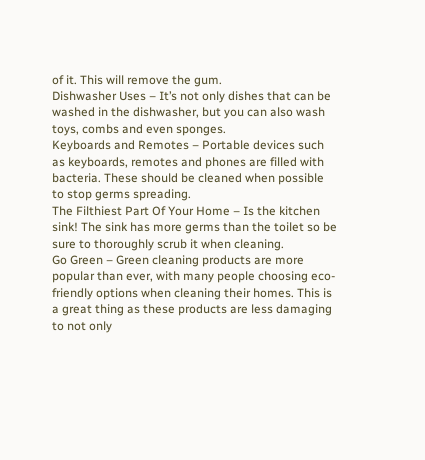of it. This will remove the gum.
Dishwasher Uses – It’s not only dishes that can be washed in the dishwasher, but you can also wash toys, combs and even sponges.
Keyboards and Remotes – Portable devices such as keyboards, remotes and phones are filled with bacteria. These should be cleaned when possible to stop germs spreading.
The Filthiest Part Of Your Home – Is the kitchen sink! The sink has more germs than the toilet so be sure to thoroughly scrub it when cleaning.
Go Green – Green cleaning products are more popular than ever, with many people choosing eco-friendly options when cleaning their homes. This is a great thing as these products are less damaging to not only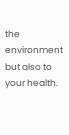the environment but also to your health.